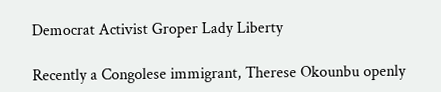Democrat Activist Groper Lady Liberty

Recently a Congolese immigrant, Therese Okounbu openly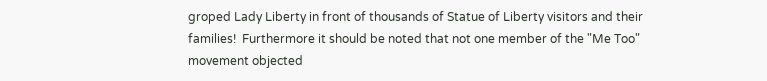groped Lady Liberty in front of thousands of Statue of Liberty visitors and their families!  Furthermore it should be noted that not one member of the "Me Too" movement objected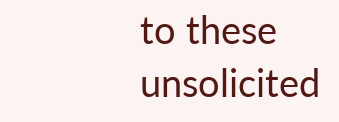to these unsolicited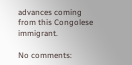advances coming from this Congolese immigrant.

No comments: